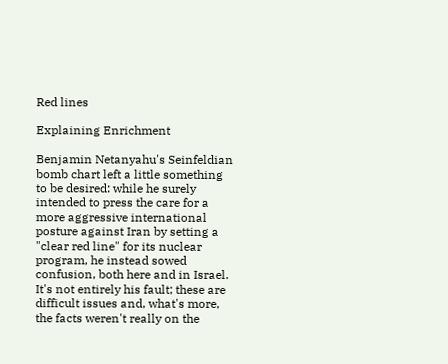Red lines

Explaining Enrichment

Benjamin Netanyahu's Seinfeldian bomb chart left a little something to be desired: while he surely intended to press the care for a more aggressive international posture against Iran by setting a "clear red line" for its nuclear program, he instead sowed confusion, both here and in Israel. It's not entirely his fault; these are difficult issues and, what's more, the facts weren't really on the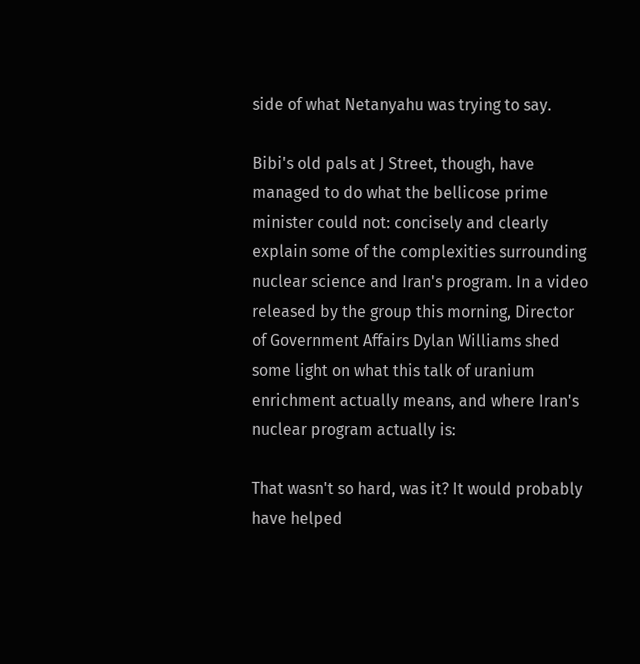side of what Netanyahu was trying to say.

Bibi's old pals at J Street, though, have managed to do what the bellicose prime minister could not: concisely and clearly explain some of the complexities surrounding nuclear science and Iran's program. In a video released by the group this morning, Director of Government Affairs Dylan Williams shed some light on what this talk of uranium enrichment actually means, and where Iran's nuclear program actually is:

That wasn't so hard, was it? It would probably have helped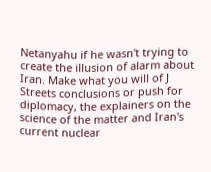Netanyahu if he wasn't trying to create the illusion of alarm about Iran. Make what you will of J Streets conclusions or push for diplomacy, the explainers on the science of the matter and Iran's current nuclear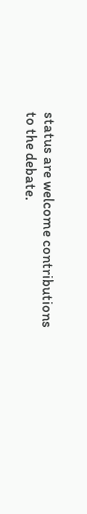status are welcome contributions to the debate.